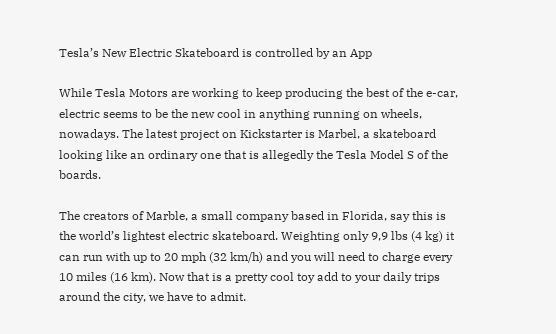Tesla’s New Electric Skateboard is controlled by an App

While Tesla Motors are working to keep producing the best of the e-car, electric seems to be the new cool in anything running on wheels, nowadays. The latest project on Kickstarter is Marbel, a skateboard looking like an ordinary one that is allegedly the Tesla Model S of the boards.

The creators of Marble, a small company based in Florida, say this is the world’s lightest electric skateboard. Weighting only 9,9 lbs (4 kg) it can run with up to 20 mph (32 km/h) and you will need to charge every 10 miles (16 km). Now that is a pretty cool toy add to your daily trips around the city, we have to admit.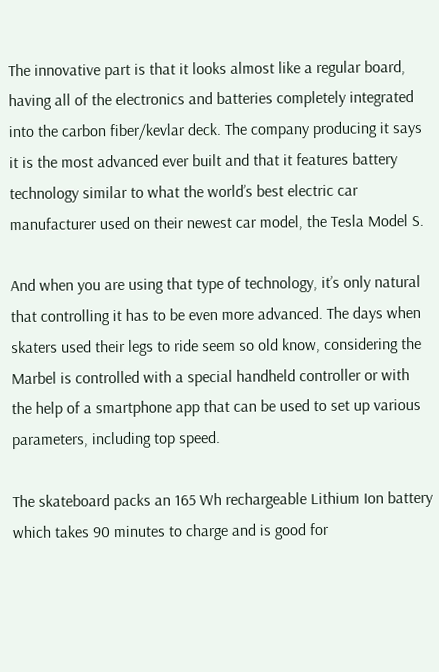The innovative part is that it looks almost like a regular board, having all of the electronics and batteries completely integrated into the carbon fiber/kevlar deck. The company producing it says it is the most advanced ever built and that it features battery technology similar to what the world’s best electric car manufacturer used on their newest car model, the Tesla Model S.

And when you are using that type of technology, it’s only natural that controlling it has to be even more advanced. The days when skaters used their legs to ride seem so old know, considering the Marbel is controlled with a special handheld controller or with the help of a smartphone app that can be used to set up various parameters, including top speed.

The skateboard packs an 165 Wh rechargeable Lithium Ion battery which takes 90 minutes to charge and is good for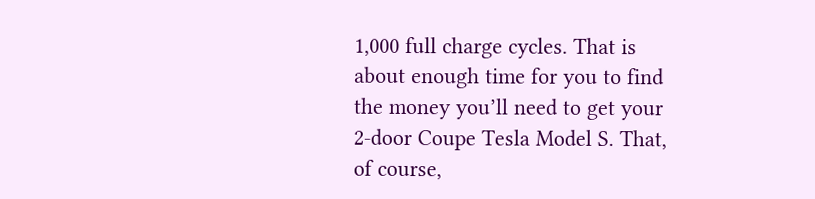1,000 full charge cycles. That is about enough time for you to find the money you’ll need to get your 2-door Coupe Tesla Model S. That, of course,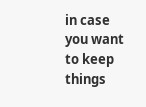in case you want to keep things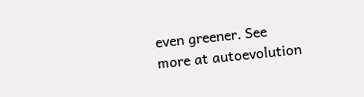even greener. See more at autoevolution